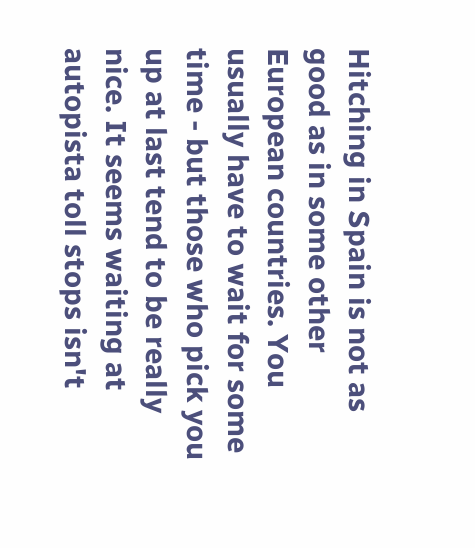Hitching in Spain is not as good as in some other European countries. You usually have to wait for some time - but those who pick you up at last tend to be really nice. It seems waiting at autopista toll stops isn't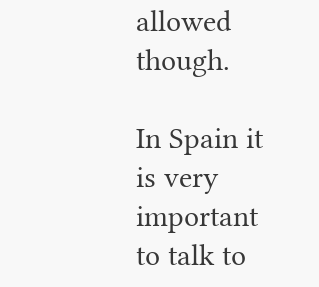allowed though.

In Spain it is very important to talk to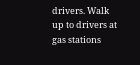drivers. Walk up to drivers at gas stations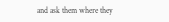and ask them where they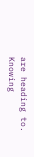are heading to. Knowing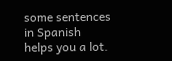some sentences in Spanish helps you a lot.